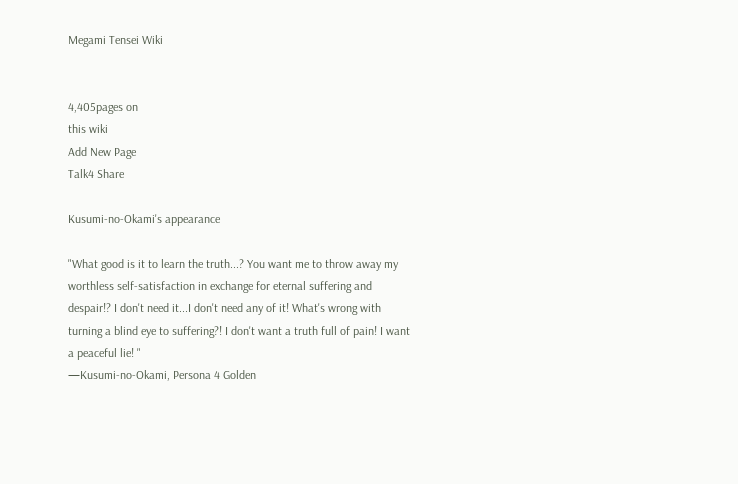Megami Tensei Wiki


4,405pages on
this wiki
Add New Page
Talk4 Share

Kusumi-no-Okami's appearance

"What good is it to learn the truth...? You want me to throw away my worthless self-satisfaction in exchange for eternal suffering and despair!? I don't need it...I don't need any of it! What's wrong with turning a blind eye to suffering?! I don't want a truth full of pain! I want a peaceful lie! "
—Kusumi-no-Okami, Persona 4 Golden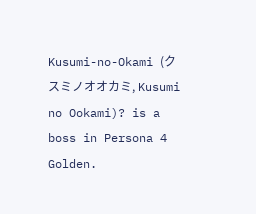Kusumi-no-Okami (クスミノオオカミ, Kusumi no Ookami)? is a boss in Persona 4 Golden.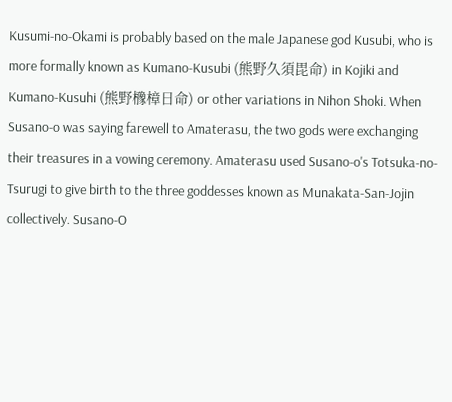Kusumi-no-Okami is probably based on the male Japanese god Kusubi, who is more formally known as Kumano-Kusubi (熊野久須毘命) in Kojiki and Kumano-Kusuhi (熊野櫲樟日命) or other variations in Nihon Shoki. When Susano-o was saying farewell to Amaterasu, the two gods were exchanging their treasures in a vowing ceremony. Amaterasu used Susano-o's Totsuka-no-Tsurugi to give birth to the three goddesses known as Munakata-San-Jojin collectively. Susano-O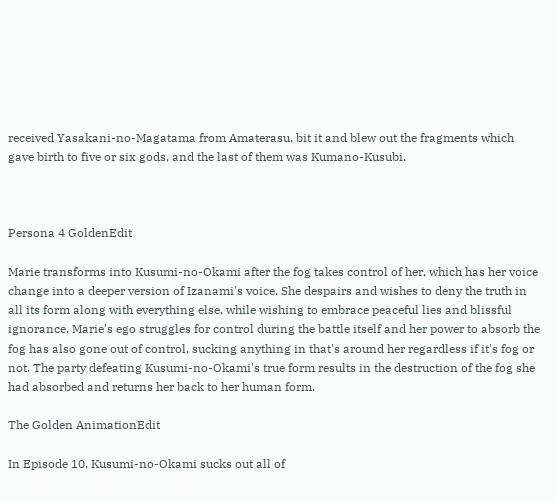received Yasakani-no-Magatama from Amaterasu, bit it and blew out the fragments which gave birth to five or six gods, and the last of them was Kumano-Kusubi.



Persona 4 GoldenEdit

Marie transforms into Kusumi-no-Okami after the fog takes control of her, which has her voice change into a deeper version of Izanami's voice. She despairs and wishes to deny the truth in all its form along with everything else, while wishing to embrace peaceful lies and blissful ignorance. Marie's ego struggles for control during the battle itself and her power to absorb the fog has also gone out of control, sucking anything in that's around her regardless if it's fog or not. The party defeating Kusumi-no-Okami's true form results in the destruction of the fog she had absorbed and returns her back to her human form.

The Golden AnimationEdit

In Episode 10, Kusumi-no-Okami sucks out all of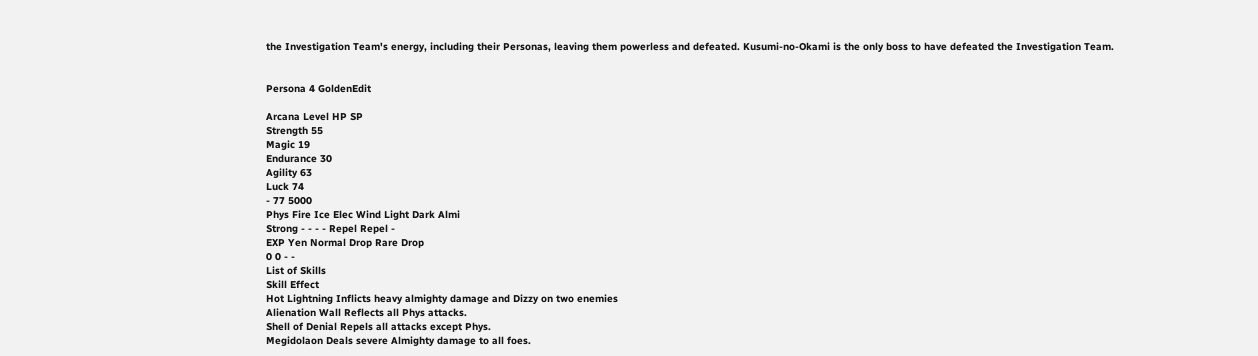the Investigation Team's energy, including their Personas, leaving them powerless and defeated. Kusumi-no-Okami is the only boss to have defeated the Investigation Team.


Persona 4 GoldenEdit

Arcana Level HP SP
Strength 55
Magic 19
Endurance 30
Agility 63
Luck 74
- 77 5000
Phys Fire Ice Elec Wind Light Dark Almi
Strong - - - - Repel Repel -
EXP Yen Normal Drop Rare Drop
0 0 - -
List of Skills
Skill Effect
Hot Lightning Inflicts heavy almighty damage and Dizzy on two enemies
Alienation Wall Reflects all Phys attacks.
Shell of Denial Repels all attacks except Phys.
Megidolaon Deals severe Almighty damage to all foes.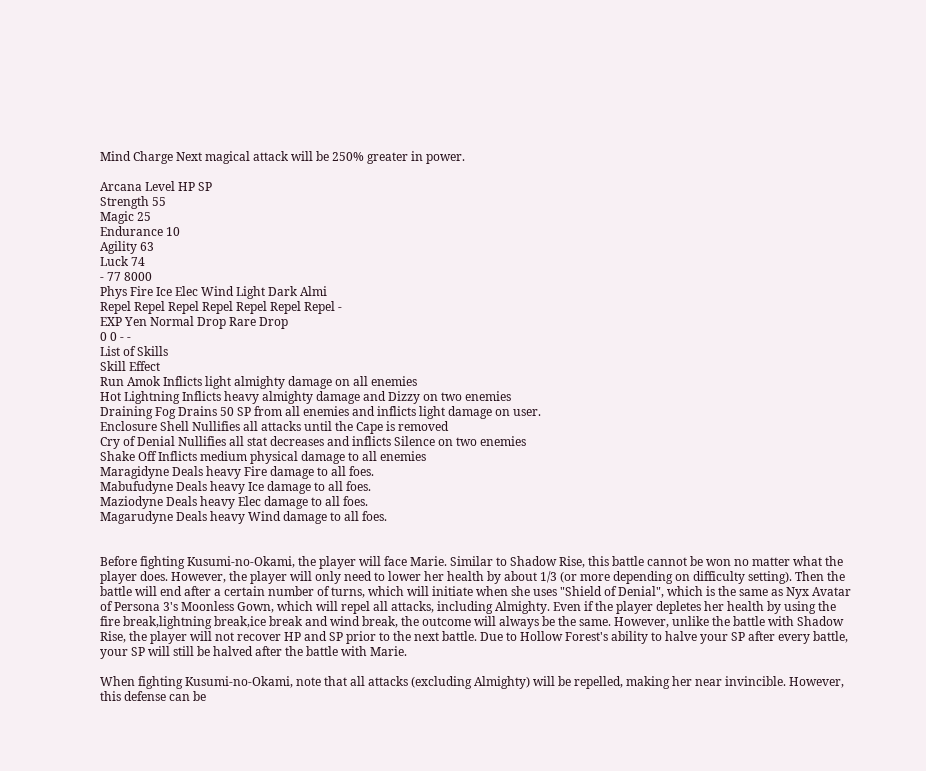Mind Charge Next magical attack will be 250% greater in power.

Arcana Level HP SP
Strength 55
Magic 25
Endurance 10
Agility 63
Luck 74
- 77 8000
Phys Fire Ice Elec Wind Light Dark Almi
Repel Repel Repel Repel Repel Repel Repel -
EXP Yen Normal Drop Rare Drop
0 0 - -
List of Skills
Skill Effect
Run Amok Inflicts light almighty damage on all enemies
Hot Lightning Inflicts heavy almighty damage and Dizzy on two enemies
Draining Fog Drains 50 SP from all enemies and inflicts light damage on user.
Enclosure Shell Nullifies all attacks until the Cape is removed
Cry of Denial Nullifies all stat decreases and inflicts Silence on two enemies
Shake Off Inflicts medium physical damage to all enemies
Maragidyne Deals heavy Fire damage to all foes.
Mabufudyne Deals heavy Ice damage to all foes.
Maziodyne Deals heavy Elec damage to all foes.
Magarudyne Deals heavy Wind damage to all foes.


Before fighting Kusumi-no-Okami, the player will face Marie. Similar to Shadow Rise, this battle cannot be won no matter what the player does. However, the player will only need to lower her health by about 1/3 (or more depending on difficulty setting). Then the battle will end after a certain number of turns, which will initiate when she uses "Shield of Denial", which is the same as Nyx Avatar of Persona 3's Moonless Gown, which will repel all attacks, including Almighty. Even if the player depletes her health by using the fire break,lightning break,ice break and wind break, the outcome will always be the same. However, unlike the battle with Shadow Rise, the player will not recover HP and SP prior to the next battle. Due to Hollow Forest's ability to halve your SP after every battle, your SP will still be halved after the battle with Marie.

When fighting Kusumi-no-Okami, note that all attacks (excluding Almighty) will be repelled, making her near invincible. However, this defense can be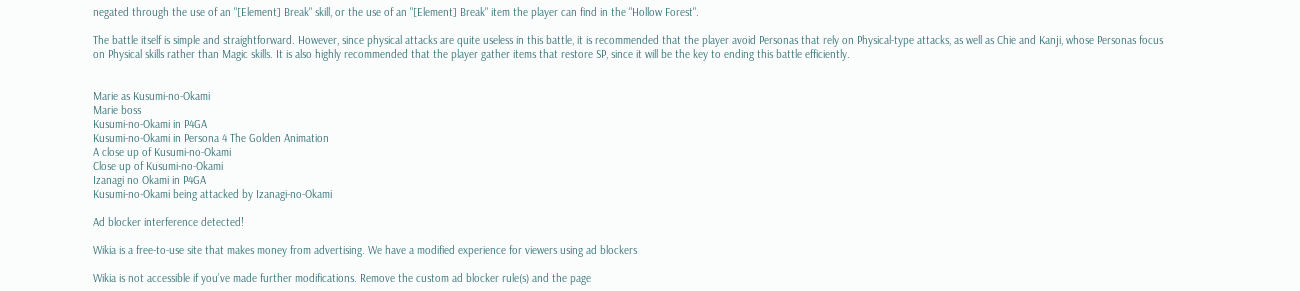negated through the use of an "[Element] Break" skill, or the use of an "[Element] Break" item the player can find in the "Hollow Forest".

The battle itself is simple and straightforward. However, since physical attacks are quite useless in this battle, it is recommended that the player avoid Personas that rely on Physical-type attacks, as well as Chie and Kanji, whose Personas focus on Physical skills rather than Magic skills. It is also highly recommended that the player gather items that restore SP, since it will be the key to ending this battle efficiently.


Marie as Kusumi-no-Okami
Marie boss
Kusumi-no-Okami in P4GA
Kusumi-no-Okami in Persona 4 The Golden Animation
A close up of Kusumi-no-Okami
Close up of Kusumi-no-Okami
Izanagi no Okami in P4GA
Kusumi-no-Okami being attacked by Izanagi-no-Okami

Ad blocker interference detected!

Wikia is a free-to-use site that makes money from advertising. We have a modified experience for viewers using ad blockers

Wikia is not accessible if you’ve made further modifications. Remove the custom ad blocker rule(s) and the page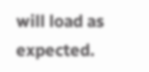will load as expected.